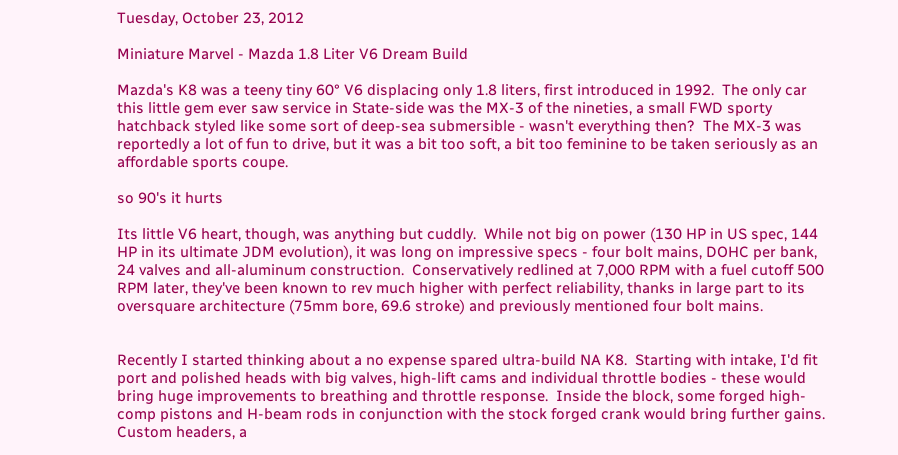Tuesday, October 23, 2012

Miniature Marvel - Mazda 1.8 Liter V6 Dream Build

Mazda's K8 was a teeny tiny 60° V6 displacing only 1.8 liters, first introduced in 1992.  The only car this little gem ever saw service in State-side was the MX-3 of the nineties, a small FWD sporty hatchback styled like some sort of deep-sea submersible - wasn't everything then?  The MX-3 was reportedly a lot of fun to drive, but it was a bit too soft, a bit too feminine to be taken seriously as an affordable sports coupe.

so 90's it hurts

Its little V6 heart, though, was anything but cuddly.  While not big on power (130 HP in US spec, 144 HP in its ultimate JDM evolution), it was long on impressive specs - four bolt mains, DOHC per bank, 24 valves and all-aluminum construction.  Conservatively redlined at 7,000 RPM with a fuel cutoff 500 RPM later, they've been known to rev much higher with perfect reliability, thanks in large part to its oversquare architecture (75mm bore, 69.6 stroke) and previously mentioned four bolt mains.


Recently I started thinking about a no expense spared ultra-build NA K8.  Starting with intake, I'd fit port and polished heads with big valves, high-lift cams and individual throttle bodies - these would bring huge improvements to breathing and throttle response.  Inside the block, some forged high-comp pistons and H-beam rods in conjunction with the stock forged crank would bring further gains.  Custom headers, a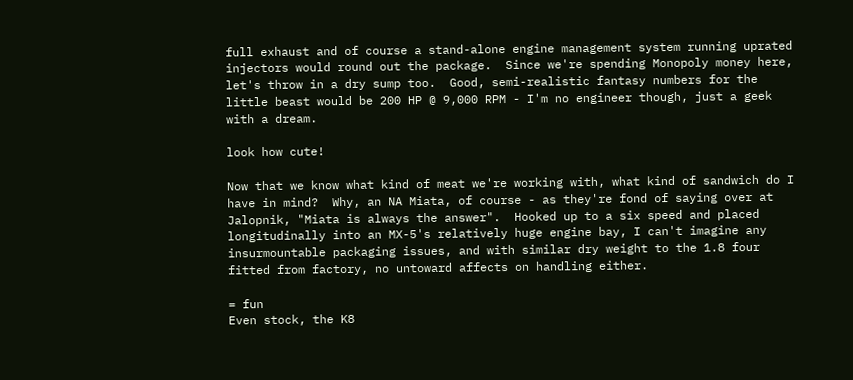full exhaust and of course a stand-alone engine management system running uprated injectors would round out the package.  Since we're spending Monopoly money here, let's throw in a dry sump too.  Good, semi-realistic fantasy numbers for the little beast would be 200 HP @ 9,000 RPM - I'm no engineer though, just a geek with a dream.

look how cute!

Now that we know what kind of meat we're working with, what kind of sandwich do I have in mind?  Why, an NA Miata, of course - as they're fond of saying over at Jalopnik, "Miata is always the answer".  Hooked up to a six speed and placed longitudinally into an MX-5's relatively huge engine bay, I can't imagine any insurmountable packaging issues, and with similar dry weight to the 1.8 four fitted from factory, no untoward affects on handling either.

= fun
Even stock, the K8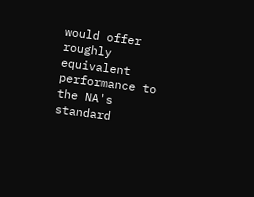would offer roughly equivalent performance to the NA's standard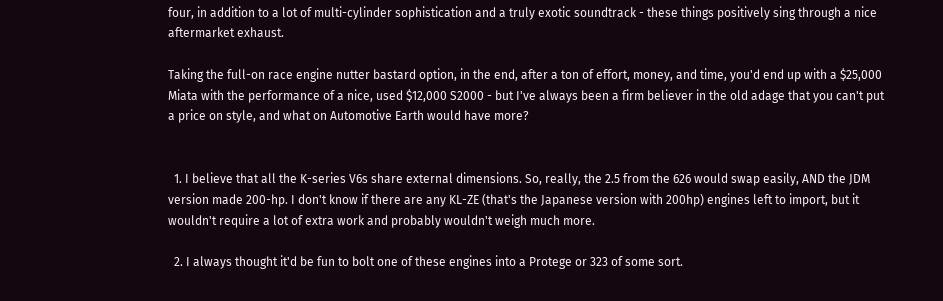four, in addition to a lot of multi-cylinder sophistication and a truly exotic soundtrack - these things positively sing through a nice aftermarket exhaust.

Taking the full-on race engine nutter bastard option, in the end, after a ton of effort, money, and time, you'd end up with a $25,000 Miata with the performance of a nice, used $12,000 S2000 - but I've always been a firm believer in the old adage that you can't put a price on style, and what on Automotive Earth would have more?


  1. I believe that all the K-series V6s share external dimensions. So, really, the 2.5 from the 626 would swap easily, AND the JDM version made 200-hp. I don't know if there are any KL-ZE (that's the Japanese version with 200hp) engines left to import, but it wouldn't require a lot of extra work and probably wouldn't weigh much more.

  2. I always thought it'd be fun to bolt one of these engines into a Protege or 323 of some sort.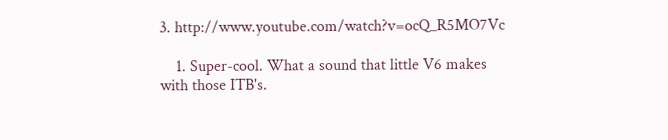3. http://www.youtube.com/watch?v=ocQ_R5MO7Vc

    1. Super-cool. What a sound that little V6 makes with those ITB's.